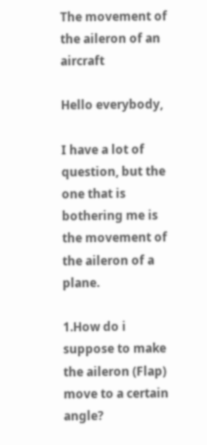The movement of the aileron of an aircraft

Hello everybody,

I have a lot of question, but the one that is bothering me is the movement of the aileron of a plane.

1.How do i suppose to make the aileron (Flap) move to a certain angle?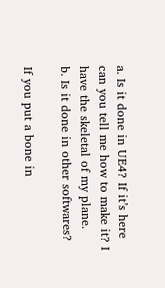a. Is it done in UE4? If it’s here can you tell me how to make it? I have the skeletal of my plane.
b. Is it done in other softwares?

If you put a bone in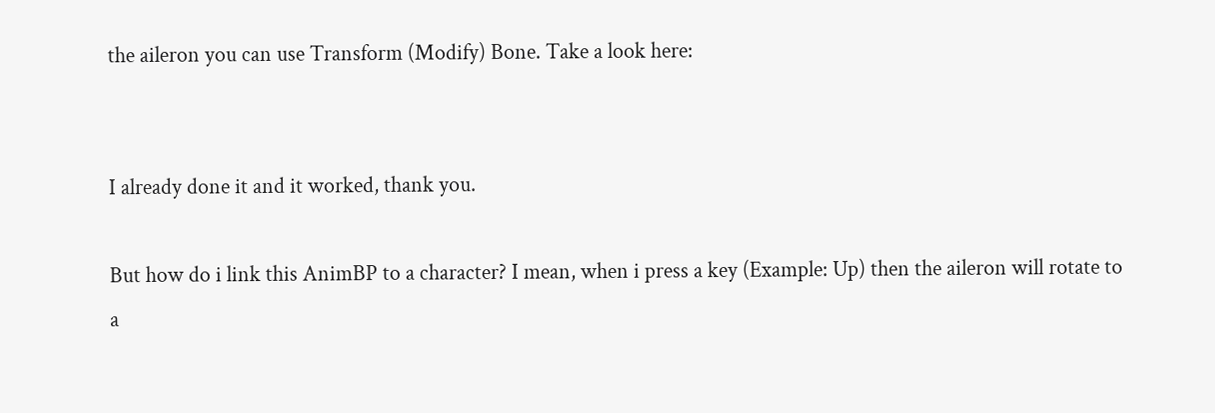the aileron you can use Transform (Modify) Bone. Take a look here:


I already done it and it worked, thank you.

But how do i link this AnimBP to a character? I mean, when i press a key (Example: Up) then the aileron will rotate to a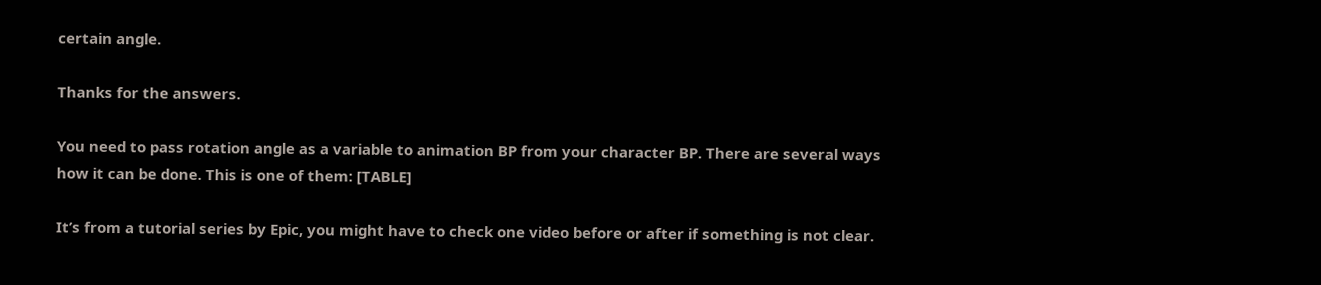certain angle.

Thanks for the answers.

You need to pass rotation angle as a variable to animation BP from your character BP. There are several ways how it can be done. This is one of them: [TABLE]

It’s from a tutorial series by Epic, you might have to check one video before or after if something is not clear.